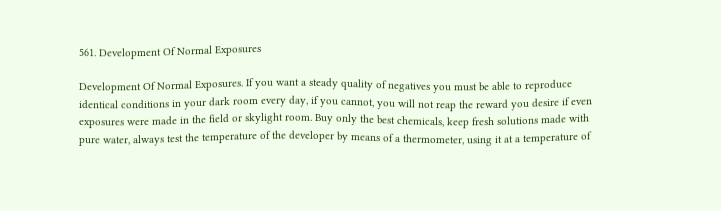561. Development Of Normal Exposures

Development Of Normal Exposures. If you want a steady quality of negatives you must be able to reproduce identical conditions in your dark room every day, if you cannot, you will not reap the reward you desire if even exposures were made in the field or skylight room. Buy only the best chemicals, keep fresh solutions made with pure water, always test the temperature of the developer by means of a thermometer, using it at a temperature of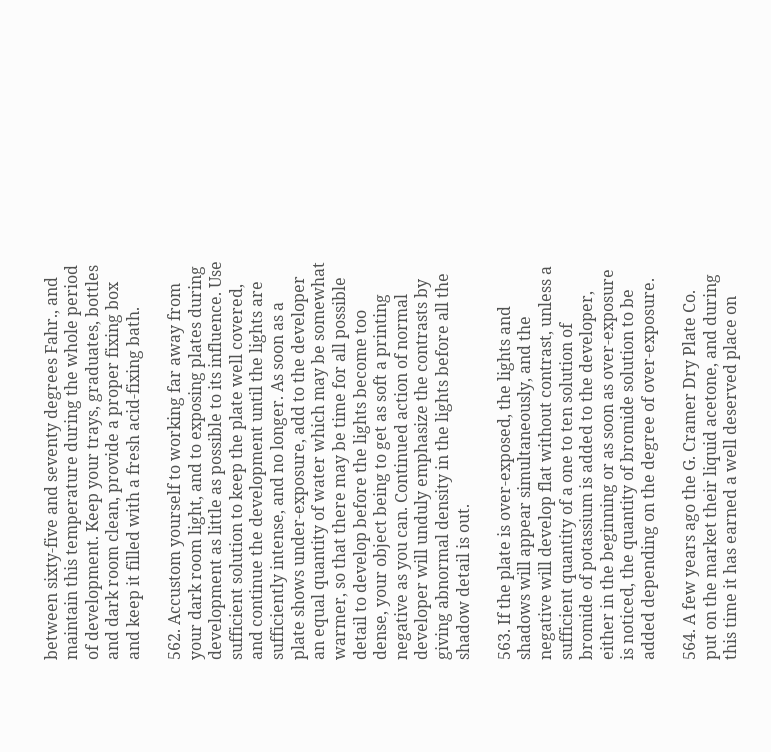between sixty-five and seventy degrees Fahr., and maintain this temperature during the whole period of development. Keep your trays, graduates, bottles and dark room clean, provide a proper fixing box and keep it filled with a fresh acid-fixing bath.

562. Accustom yourself to working far away from your dark room light, and to exposing plates during development as little as possible to its influence. Use sufficient solution to keep the plate well covered, and continue the development until the lights are sufficiently intense, and no longer. As soon as a plate shows under-exposure, add to the developer an equal quantity of water which may be somewhat warmer, so that there may be time for all possible detail to develop before the lights become too dense, your object being to get as soft a printing negative as you can. Continued action of normal developer will unduly emphasize the contrasts by giving abnormal density in the lights before all the shadow detail is out.

563. If the plate is over-exposed, the lights and shadows will appear simultaneously, and the negative will develop flat without contrast, unless a sufficient quantity of a one to ten solution of bromide of potassium is added to the developer, either in the beginning or as soon as over-exposure is noticed, the quantity of bromide solution to be added depending on the degree of over-exposure.

564. A few years ago the G. Cramer Dry Plate Co. put on the market their liquid acetone, and during this time it has earned a well deserved place on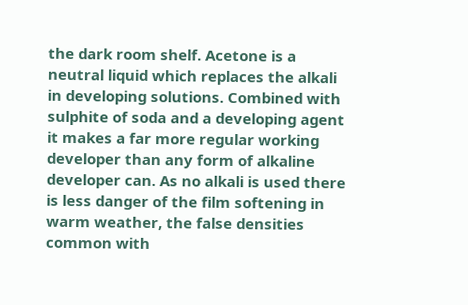the dark room shelf. Acetone is a neutral liquid which replaces the alkali in developing solutions. Combined with sulphite of soda and a developing agent it makes a far more regular working developer than any form of alkaline developer can. As no alkali is used there is less danger of the film softening in warm weather, the false densities common with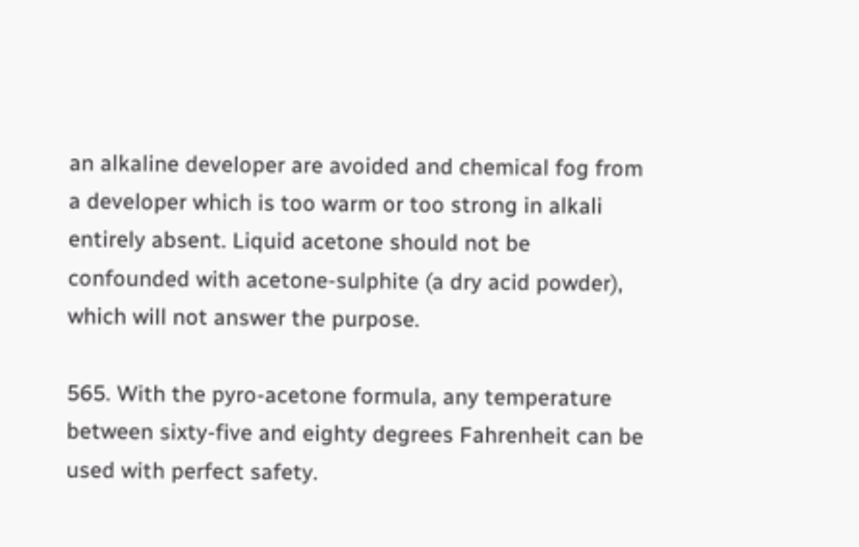an alkaline developer are avoided and chemical fog from a developer which is too warm or too strong in alkali entirely absent. Liquid acetone should not be confounded with acetone-sulphite (a dry acid powder), which will not answer the purpose.

565. With the pyro-acetone formula, any temperature between sixty-five and eighty degrees Fahrenheit can be used with perfect safety.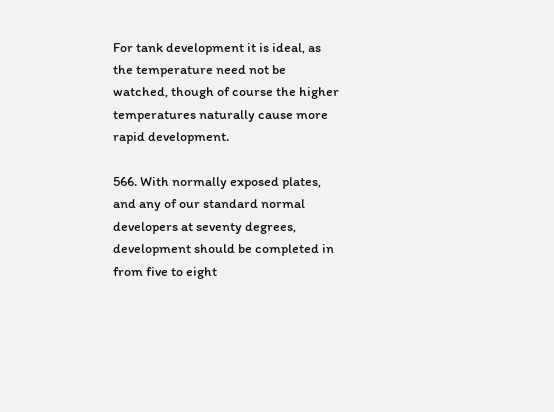For tank development it is ideal, as the temperature need not be watched, though of course the higher temperatures naturally cause more rapid development.

566. With normally exposed plates, and any of our standard normal developers at seventy degrees, development should be completed in from five to eight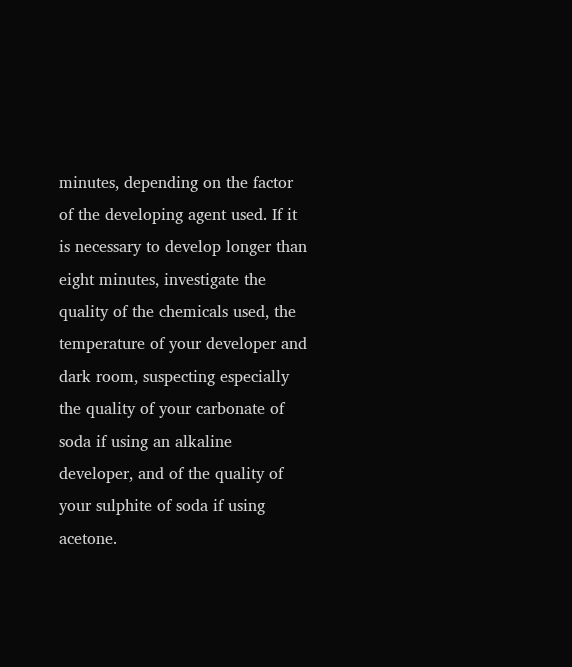minutes, depending on the factor of the developing agent used. If it is necessary to develop longer than eight minutes, investigate the quality of the chemicals used, the temperature of your developer and dark room, suspecting especially the quality of your carbonate of soda if using an alkaline developer, and of the quality of your sulphite of soda if using acetone.